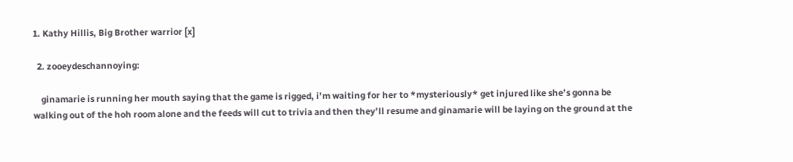1. Kathy Hillis, Big Brother warrior [x]

  2. zooeydeschannoying:

    ginamarie is running her mouth saying that the game is rigged, i’m waiting for her to *mysteriously* get injured like she’s gonna be walking out of the hoh room alone and the feeds will cut to trivia and then they’ll resume and ginamarie will be laying on the ground at the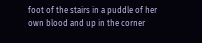foot of the stairs in a puddle of her own blood and up in the corner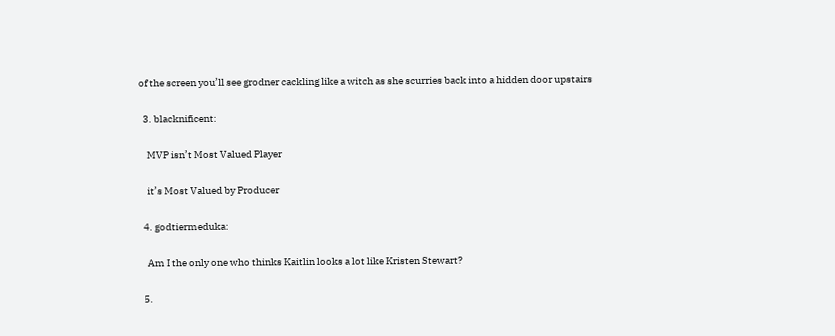of the screen you’ll see grodner cackling like a witch as she scurries back into a hidden door upstairs

  3. blacknificent:

    MVP isn’t Most Valued Player

    it’s Most Valued by Producer

  4. godtiermeduka:

    Am I the only one who thinks Kaitlin looks a lot like Kristen Stewart?

  5.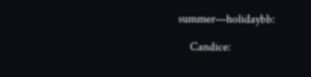summer—holidaybb:

    Candice: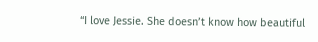“I love Jessie. She doesn’t know how beautiful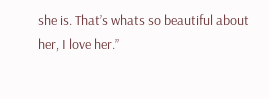she is. That’s whats so beautiful about her, I love her.”